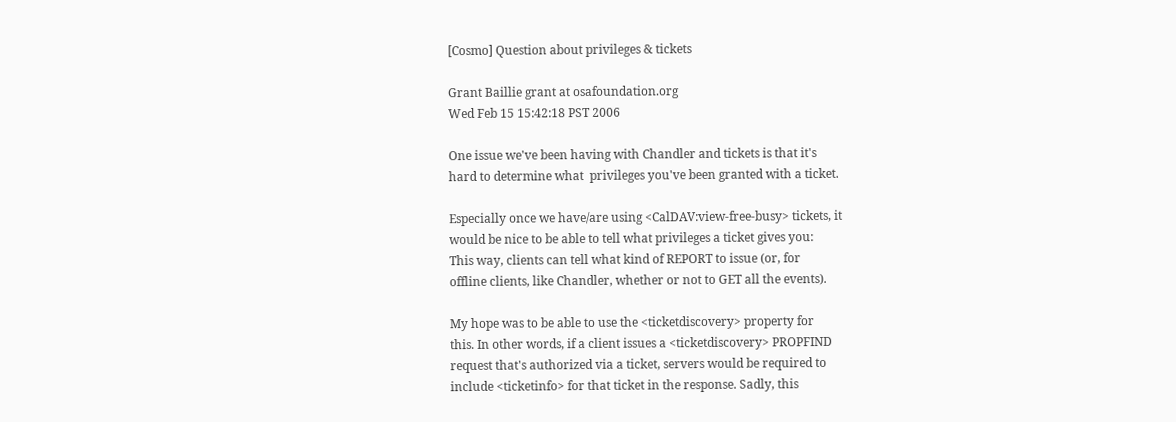[Cosmo] Question about privileges & tickets

Grant Baillie grant at osafoundation.org
Wed Feb 15 15:42:18 PST 2006

One issue we've been having with Chandler and tickets is that it's
hard to determine what  privileges you've been granted with a ticket.

Especially once we have/are using <CalDAV:view-free-busy> tickets, it
would be nice to be able to tell what privileges a ticket gives you:
This way, clients can tell what kind of REPORT to issue (or, for
offline clients, like Chandler, whether or not to GET all the events).

My hope was to be able to use the <ticketdiscovery> property for
this. In other words, if a client issues a <ticketdiscovery> PROPFIND
request that's authorized via a ticket, servers would be required to
include <ticketinfo> for that ticket in the response. Sadly, this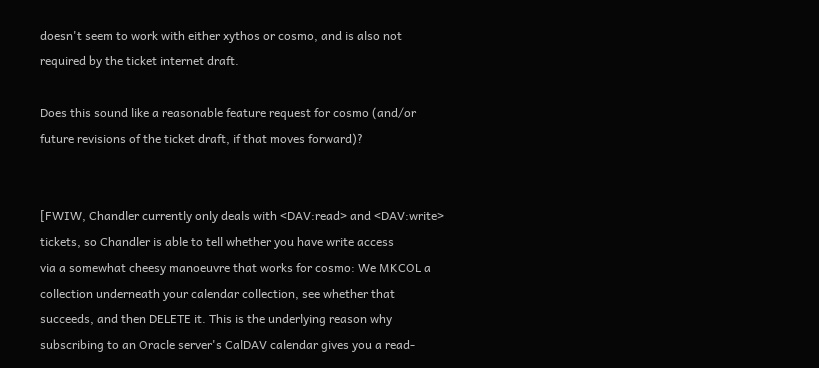doesn't seem to work with either xythos or cosmo, and is also not
required by the ticket internet draft.

Does this sound like a reasonable feature request for cosmo (and/or
future revisions of the ticket draft, if that moves forward)?


[FWIW, Chandler currently only deals with <DAV:read> and <DAV:write>
tickets, so Chandler is able to tell whether you have write access
via a somewhat cheesy manoeuvre that works for cosmo: We MKCOL a
collection underneath your calendar collection, see whether that
succeeds, and then DELETE it. This is the underlying reason why
subscribing to an Oracle server's CalDAV calendar gives you a read-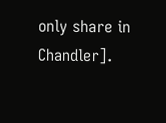only share in Chandler].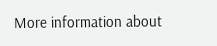More information about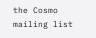the Cosmo mailing list